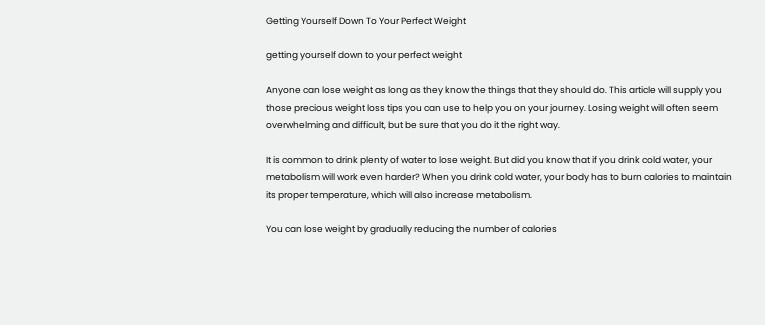Getting Yourself Down To Your Perfect Weight

getting yourself down to your perfect weight

Anyone can lose weight as long as they know the things that they should do. This article will supply you those precious weight loss tips you can use to help you on your journey. Losing weight will often seem overwhelming and difficult, but be sure that you do it the right way.

It is common to drink plenty of water to lose weight. But did you know that if you drink cold water, your metabolism will work even harder? When you drink cold water, your body has to burn calories to maintain its proper temperature, which will also increase metabolism.

You can lose weight by gradually reducing the number of calories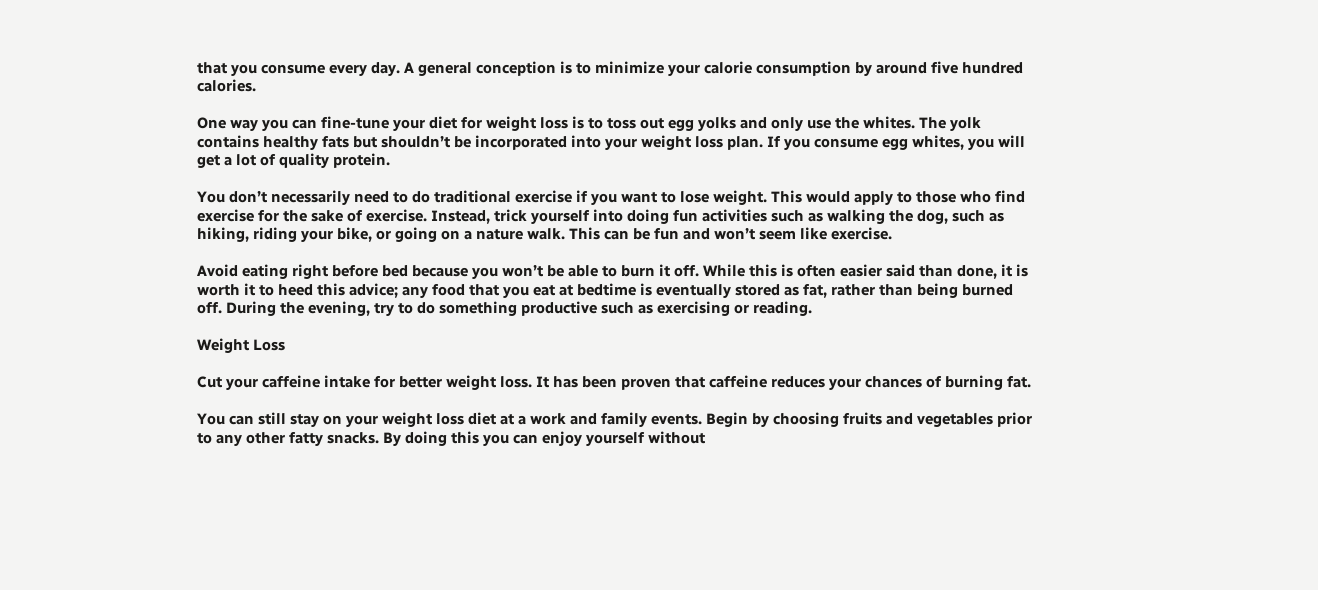that you consume every day. A general conception is to minimize your calorie consumption by around five hundred calories.

One way you can fine-tune your diet for weight loss is to toss out egg yolks and only use the whites. The yolk contains healthy fats but shouldn’t be incorporated into your weight loss plan. If you consume egg whites, you will get a lot of quality protein.

You don’t necessarily need to do traditional exercise if you want to lose weight. This would apply to those who find exercise for the sake of exercise. Instead, trick yourself into doing fun activities such as walking the dog, such as hiking, riding your bike, or going on a nature walk. This can be fun and won’t seem like exercise.

Avoid eating right before bed because you won’t be able to burn it off. While this is often easier said than done, it is worth it to heed this advice; any food that you eat at bedtime is eventually stored as fat, rather than being burned off. During the evening, try to do something productive such as exercising or reading.

Weight Loss

Cut your caffeine intake for better weight loss. It has been proven that caffeine reduces your chances of burning fat.

You can still stay on your weight loss diet at a work and family events. Begin by choosing fruits and vegetables prior to any other fatty snacks. By doing this you can enjoy yourself without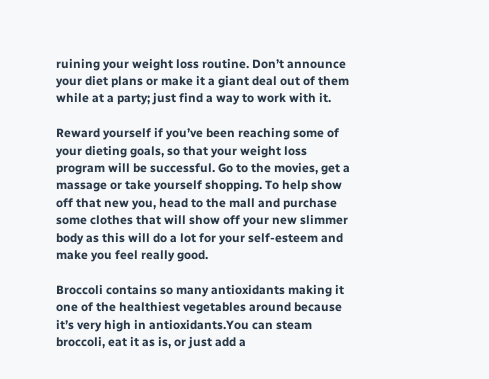ruining your weight loss routine. Don’t announce your diet plans or make it a giant deal out of them while at a party; just find a way to work with it.

Reward yourself if you’ve been reaching some of your dieting goals, so that your weight loss program will be successful. Go to the movies, get a massage or take yourself shopping. To help show off that new you, head to the mall and purchase some clothes that will show off your new slimmer body as this will do a lot for your self-esteem and make you feel really good.

Broccoli contains so many antioxidants making it one of the healthiest vegetables around because it’s very high in antioxidants.You can steam broccoli, eat it as is, or just add a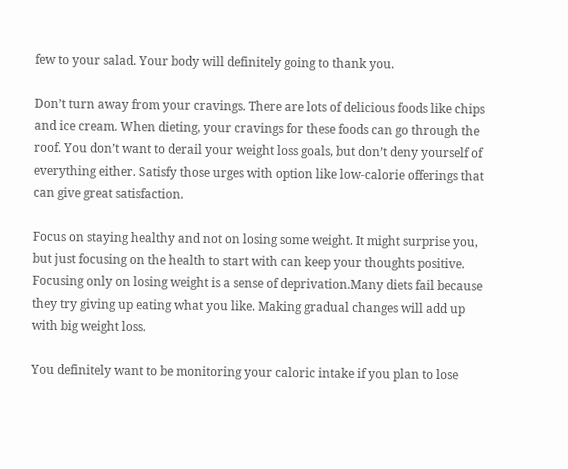few to your salad. Your body will definitely going to thank you.

Don’t turn away from your cravings. There are lots of delicious foods like chips and ice cream. When dieting, your cravings for these foods can go through the roof. You don’t want to derail your weight loss goals, but don’t deny yourself of everything either. Satisfy those urges with option like low-calorie offerings that can give great satisfaction.

Focus on staying healthy and not on losing some weight. It might surprise you, but just focusing on the health to start with can keep your thoughts positive. Focusing only on losing weight is a sense of deprivation.Many diets fail because they try giving up eating what you like. Making gradual changes will add up with big weight loss.

You definitely want to be monitoring your caloric intake if you plan to lose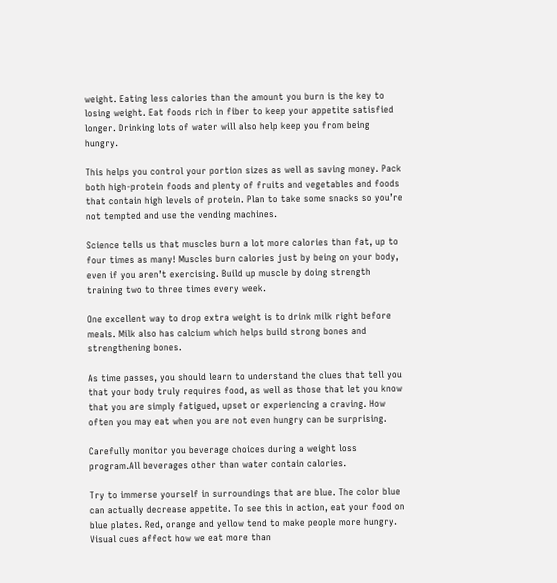weight. Eating less calories than the amount you burn is the key to losing weight. Eat foods rich in fiber to keep your appetite satisfied longer. Drinking lots of water will also help keep you from being hungry.

This helps you control your portion sizes as well as saving money. Pack both high-protein foods and plenty of fruits and vegetables and foods that contain high levels of protein. Plan to take some snacks so you’re not tempted and use the vending machines.

Science tells us that muscles burn a lot more calories than fat, up to four times as many! Muscles burn calories just by being on your body, even if you aren’t exercising. Build up muscle by doing strength training two to three times every week.

One excellent way to drop extra weight is to drink milk right before meals. Milk also has calcium which helps build strong bones and strengthening bones.

As time passes, you should learn to understand the clues that tell you that your body truly requires food, as well as those that let you know that you are simply fatigued, upset or experiencing a craving. How often you may eat when you are not even hungry can be surprising.

Carefully monitor you beverage choices during a weight loss program.All beverages other than water contain calories.

Try to immerse yourself in surroundings that are blue. The color blue can actually decrease appetite. To see this in action, eat your food on blue plates. Red, orange and yellow tend to make people more hungry. Visual cues affect how we eat more than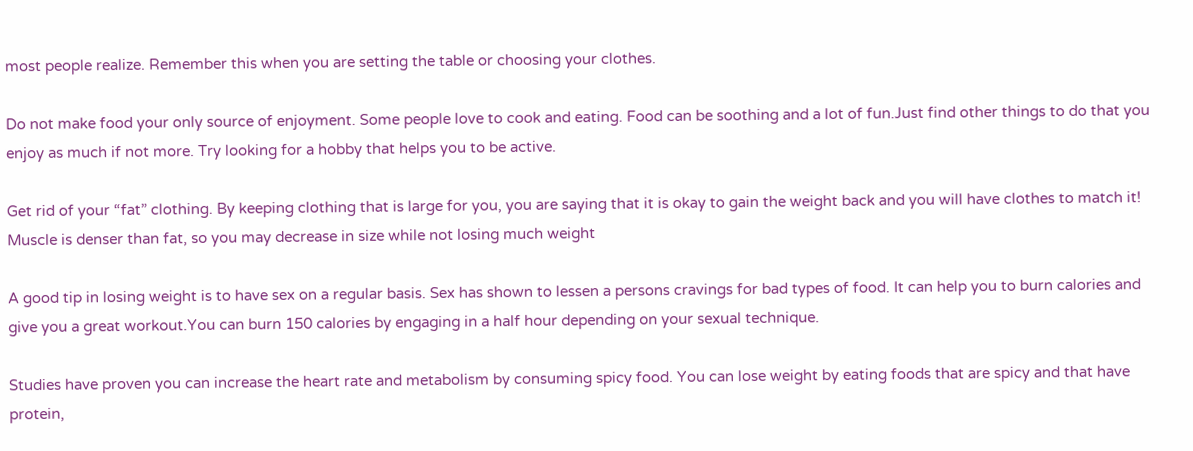most people realize. Remember this when you are setting the table or choosing your clothes.

Do not make food your only source of enjoyment. Some people love to cook and eating. Food can be soothing and a lot of fun.Just find other things to do that you enjoy as much if not more. Try looking for a hobby that helps you to be active.

Get rid of your “fat” clothing. By keeping clothing that is large for you, you are saying that it is okay to gain the weight back and you will have clothes to match it! Muscle is denser than fat, so you may decrease in size while not losing much weight

A good tip in losing weight is to have sex on a regular basis. Sex has shown to lessen a persons cravings for bad types of food. It can help you to burn calories and give you a great workout.You can burn 150 calories by engaging in a half hour depending on your sexual technique.

Studies have proven you can increase the heart rate and metabolism by consuming spicy food. You can lose weight by eating foods that are spicy and that have protein,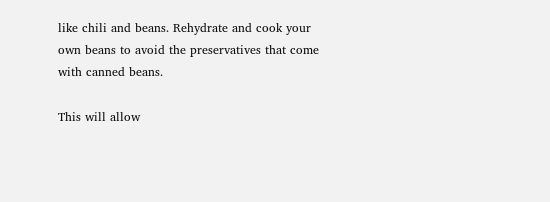like chili and beans. Rehydrate and cook your own beans to avoid the preservatives that come with canned beans.

This will allow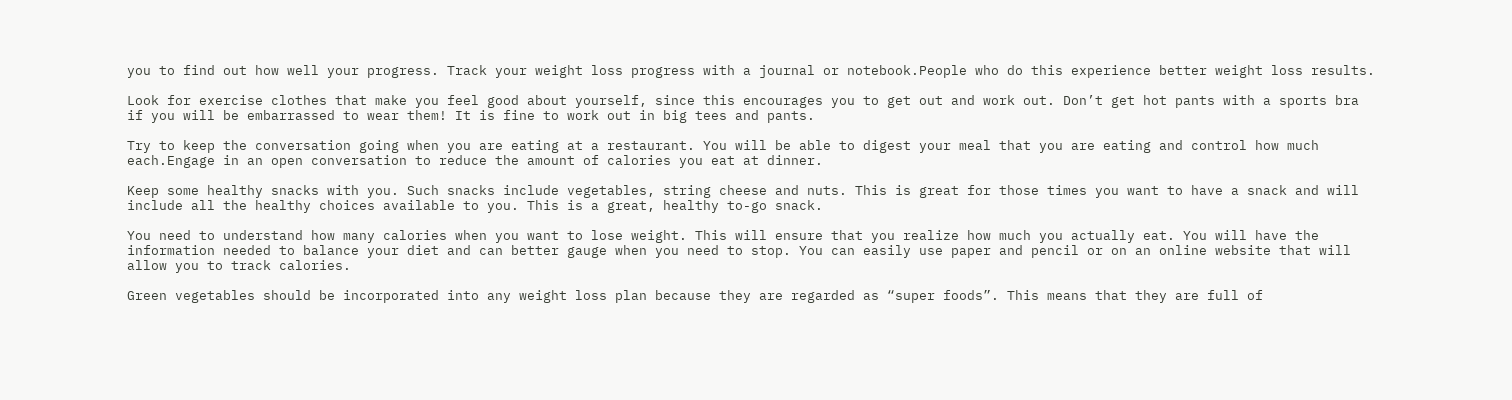you to find out how well your progress. Track your weight loss progress with a journal or notebook.People who do this experience better weight loss results.

Look for exercise clothes that make you feel good about yourself, since this encourages you to get out and work out. Don’t get hot pants with a sports bra if you will be embarrassed to wear them! It is fine to work out in big tees and pants.

Try to keep the conversation going when you are eating at a restaurant. You will be able to digest your meal that you are eating and control how much each.Engage in an open conversation to reduce the amount of calories you eat at dinner.

Keep some healthy snacks with you. Such snacks include vegetables, string cheese and nuts. This is great for those times you want to have a snack and will include all the healthy choices available to you. This is a great, healthy to-go snack.

You need to understand how many calories when you want to lose weight. This will ensure that you realize how much you actually eat. You will have the information needed to balance your diet and can better gauge when you need to stop. You can easily use paper and pencil or on an online website that will allow you to track calories.

Green vegetables should be incorporated into any weight loss plan because they are regarded as “super foods”. This means that they are full of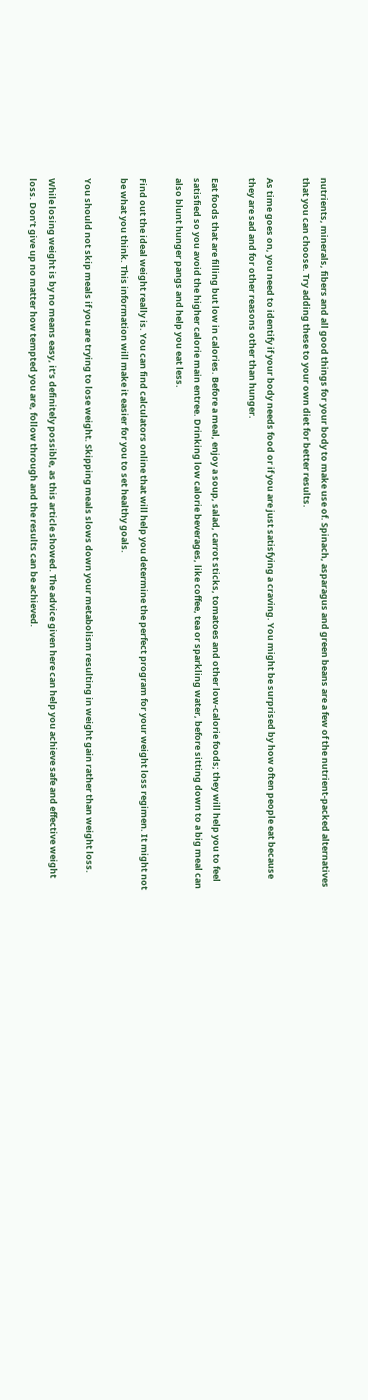nutrients, minerals, fibers and all good things for your body to make use of. Spinach, asparagus and green beans are a few of the nutrient-packed alternatives that you can choose. Try adding these to your own diet for better results.

As time goes on, you need to identify if your body needs food or if you are just satisfying a craving. You might be surprised by how often people eat because they are sad and for other reasons other than hunger.

Eat foods that are filling but low in calories. Before a meal, enjoy a soup, salad, carrot sticks, tomatoes and other low-calorie foods; they will help you to feel satisfied so you avoid the higher calorie main entree. Drinking low calorie beverages, like coffee, tea or sparkling water, before sitting down to a big meal can also blunt hunger pangs and help you eat less.

Find out the ideal weight really is. You can find calculators online that will help you determine the perfect program for your weight loss regimen. It might not be what you think. This information will make it easier for you to set healthy goals.

You should not skip meals if you are trying to lose weight. Skipping meals slows down your metabolism resulting in weight gain rather than weight loss.

While losing weight is by no means easy, it’s definitely possible, as this article showed. The advice given here can help you achieve safe and effective weight loss. Don’t give up no matter how tempted you are, follow through and the results can be achieved.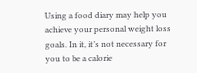Using a food diary may help you achieve your personal weight loss goals. In it, it’s not necessary for you to be a calorie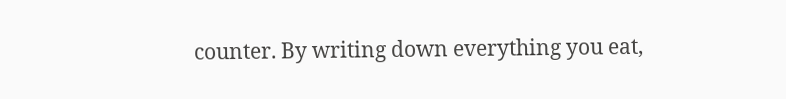counter. By writing down everything you eat,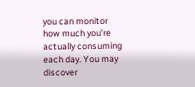you can monitor how much you’re actually consuming each day. You may discover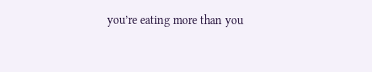you’re eating more than you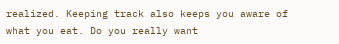realized. Keeping track also keeps you aware of what you eat. Do you really want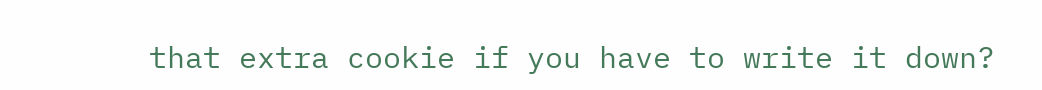that extra cookie if you have to write it down?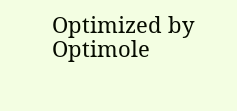Optimized by Optimole